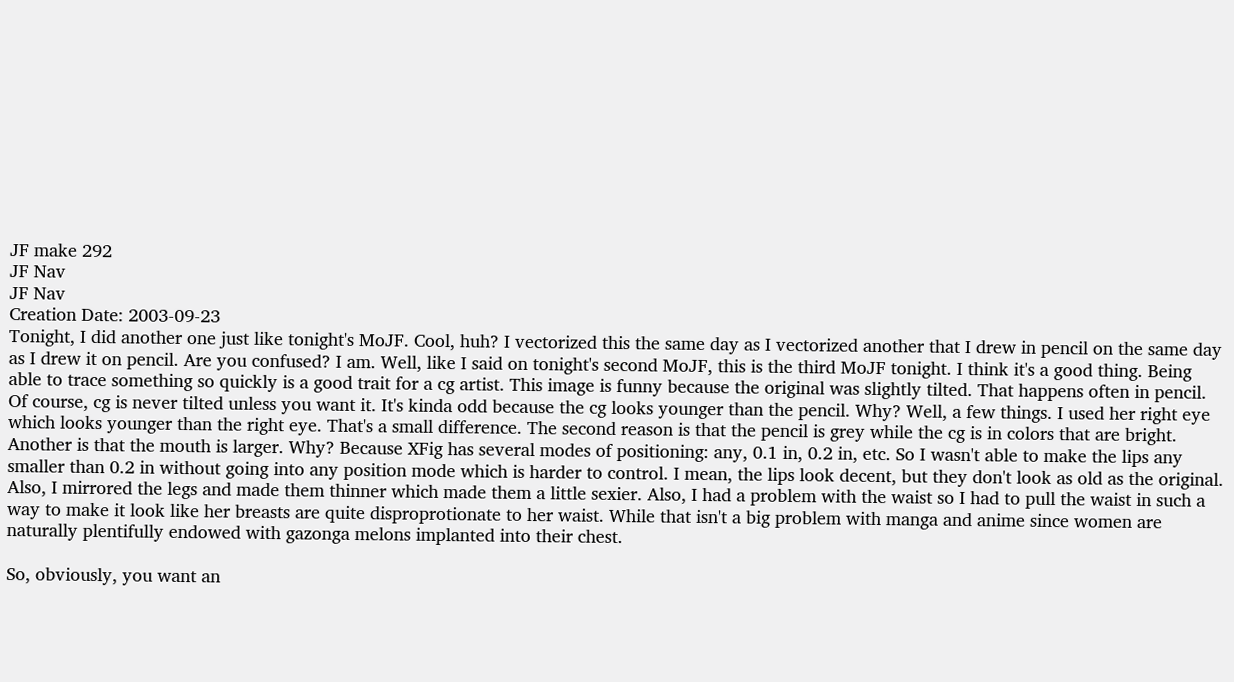JF make 292
JF Nav
JF Nav
Creation Date: 2003-09-23
Tonight, I did another one just like tonight's MoJF. Cool, huh? I vectorized this the same day as I vectorized another that I drew in pencil on the same day as I drew it on pencil. Are you confused? I am. Well, like I said on tonight's second MoJF, this is the third MoJF tonight. I think it's a good thing. Being able to trace something so quickly is a good trait for a cg artist. This image is funny because the original was slightly tilted. That happens often in pencil. Of course, cg is never tilted unless you want it. It's kinda odd because the cg looks younger than the pencil. Why? Well, a few things. I used her right eye which looks younger than the right eye. That's a small difference. The second reason is that the pencil is grey while the cg is in colors that are bright. Another is that the mouth is larger. Why? Because XFig has several modes of positioning: any, 0.1 in, 0.2 in, etc. So I wasn't able to make the lips any smaller than 0.2 in without going into any position mode which is harder to control. I mean, the lips look decent, but they don't look as old as the original. Also, I mirrored the legs and made them thinner which made them a little sexier. Also, I had a problem with the waist so I had to pull the waist in such a way to make it look like her breasts are quite disproprotionate to her waist. While that isn't a big problem with manga and anime since women are naturally plentifully endowed with gazonga melons implanted into their chest.

So, obviously, you want an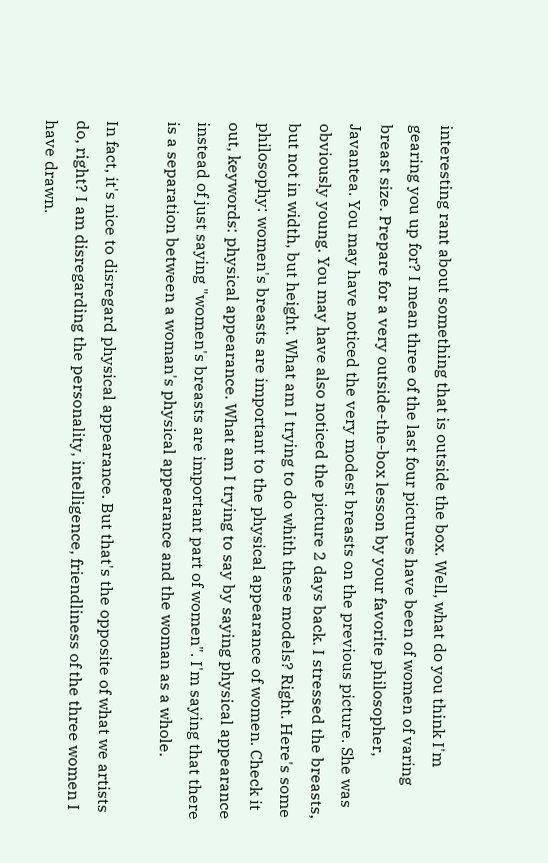interesting rant about something that is outside the box. Well, what do you think I'm gearing you up for? I mean three of the last four pictures have been of women of varing breast size. Prepare for a very outside-the-box lesson by your favorite philosopher, Javantea. You may have noticed the very modest breasts on the previous picture. She was obviously young. You may have also noticed the picture 2 days back. I stressed the breasts, but not in width, but height. What am I trying to do whith these models? Right. Here's some philosophy: women's breasts are important to the physical appearance of women. Check it out, keywords: physical appearance. What am I trying to say by saying physical appearance instead of just saying "women's breasts are important part of women". I'm saying that there is a separation between a woman's physical appearance and the woman as a whole.

In fact, it's nice to disregard physical appearance. But that's the opposite of what we artists do, right? I am disregarding the personality, intelligence, friendliness of the three women I have drawn.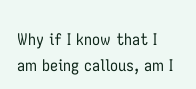Why if I know that I am being callous, am I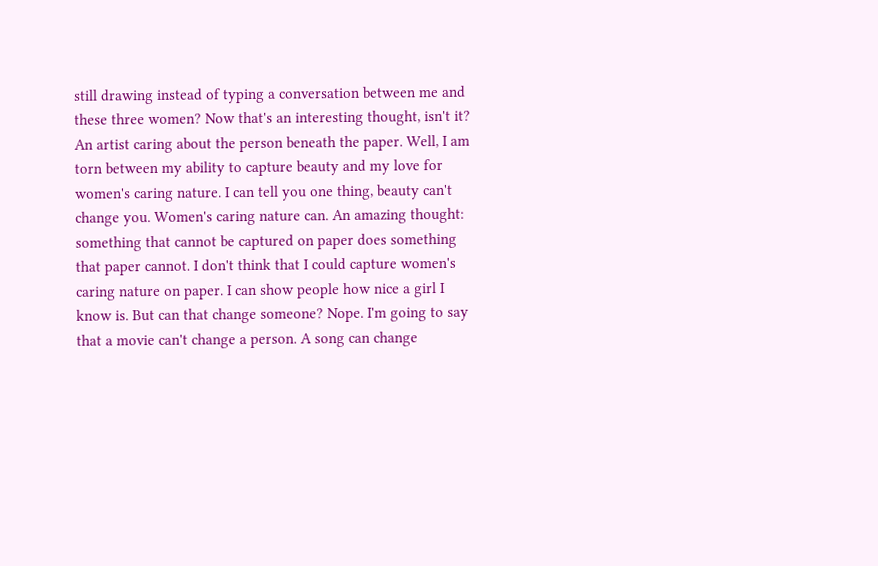still drawing instead of typing a conversation between me and these three women? Now that's an interesting thought, isn't it? An artist caring about the person beneath the paper. Well, I am torn between my ability to capture beauty and my love for women's caring nature. I can tell you one thing, beauty can't change you. Women's caring nature can. An amazing thought: something that cannot be captured on paper does something that paper cannot. I don't think that I could capture women's caring nature on paper. I can show people how nice a girl I know is. But can that change someone? Nope. I'm going to say that a movie can't change a person. A song can change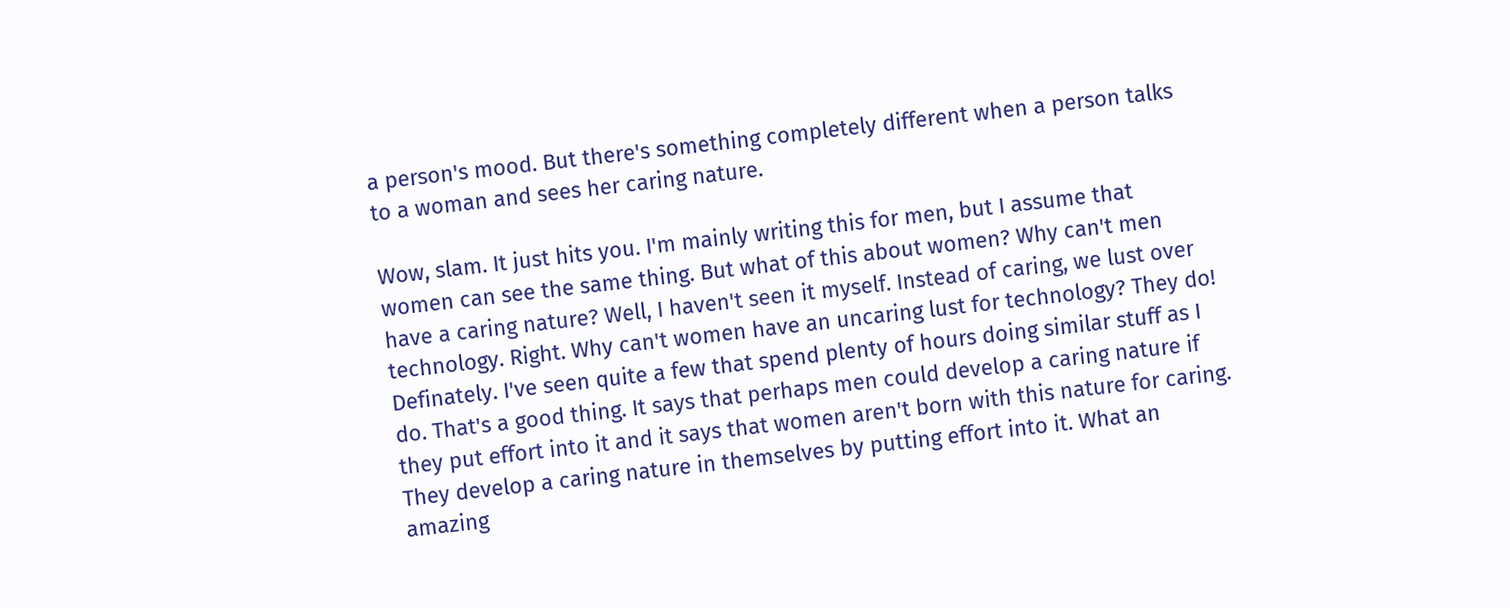a person's mood. But there's something completely different when a person talks to a woman and sees her caring nature.

Wow, slam. It just hits you. I'm mainly writing this for men, but I assume that women can see the same thing. But what of this about women? Why can't men have a caring nature? Well, I haven't seen it myself. Instead of caring, we lust over technology. Right. Why can't women have an uncaring lust for technology? They do! Definately. I've seen quite a few that spend plenty of hours doing similar stuff as I do. That's a good thing. It says that perhaps men could develop a caring nature if they put effort into it and it says that women aren't born with this nature for caring. They develop a caring nature in themselves by putting effort into it. What an amazing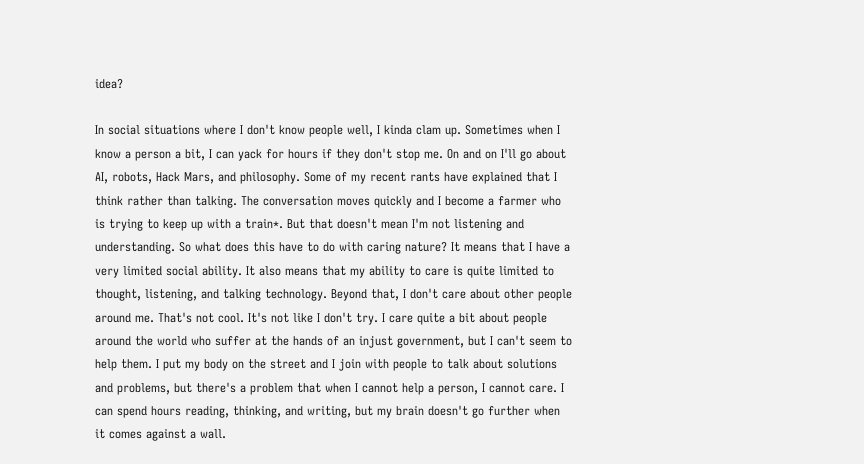idea?

In social situations where I don't know people well, I kinda clam up. Sometimes when I know a person a bit, I can yack for hours if they don't stop me. On and on I'll go about AI, robots, Hack Mars, and philosophy. Some of my recent rants have explained that I think rather than talking. The conversation moves quickly and I become a farmer who is trying to keep up with a train*. But that doesn't mean I'm not listening and understanding. So what does this have to do with caring nature? It means that I have a very limited social ability. It also means that my ability to care is quite limited to thought, listening, and talking technology. Beyond that, I don't care about other people around me. That's not cool. It's not like I don't try. I care quite a bit about people around the world who suffer at the hands of an injust government, but I can't seem to help them. I put my body on the street and I join with people to talk about solutions and problems, but there's a problem that when I cannot help a person, I cannot care. I can spend hours reading, thinking, and writing, but my brain doesn't go further when it comes against a wall.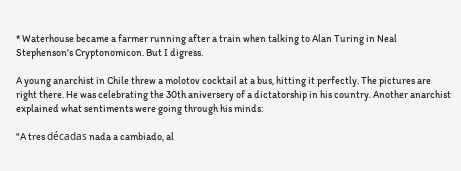* Waterhouse became a farmer running after a train when talking to Alan Turing in Neal Stephenson's Cryptonomicon. But I digress.

A young anarchist in Chile threw a molotov cocktail at a bus, hitting it perfectly. The pictures are right there. He was celebrating the 30th aniversery of a dictatorship in his country. Another anarchist explained what sentiments were going through his minds:

"A tres décadas nada a cambiado, al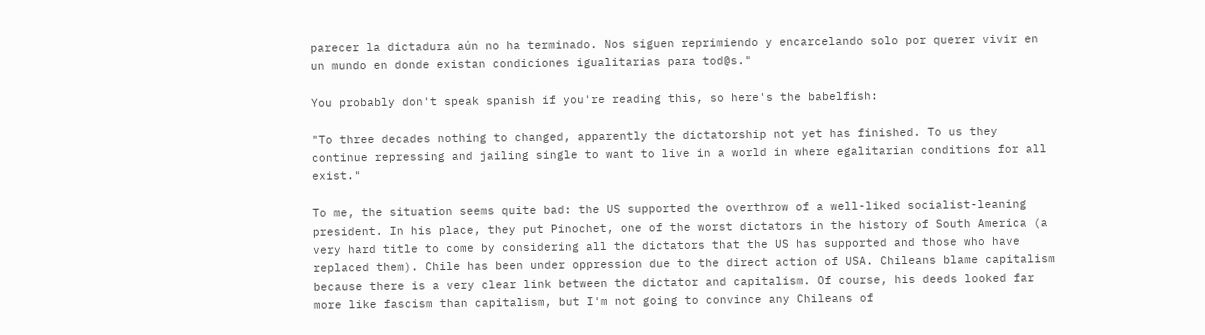parecer la dictadura aún no ha terminado. Nos siguen reprimiendo y encarcelando solo por querer vivir en un mundo en donde existan condiciones igualitarias para tod@s."

You probably don't speak spanish if you're reading this, so here's the babelfish:

"To three decades nothing to changed, apparently the dictatorship not yet has finished. To us they continue repressing and jailing single to want to live in a world in where egalitarian conditions for all exist."

To me, the situation seems quite bad: the US supported the overthrow of a well-liked socialist-leaning president. In his place, they put Pinochet, one of the worst dictators in the history of South America (a very hard title to come by considering all the dictators that the US has supported and those who have replaced them). Chile has been under oppression due to the direct action of USA. Chileans blame capitalism because there is a very clear link between the dictator and capitalism. Of course, his deeds looked far more like fascism than capitalism, but I'm not going to convince any Chileans of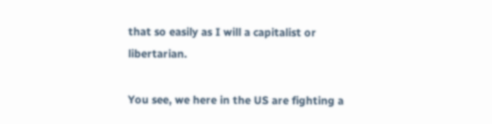that so easily as I will a capitalist or libertarian.

You see, we here in the US are fighting a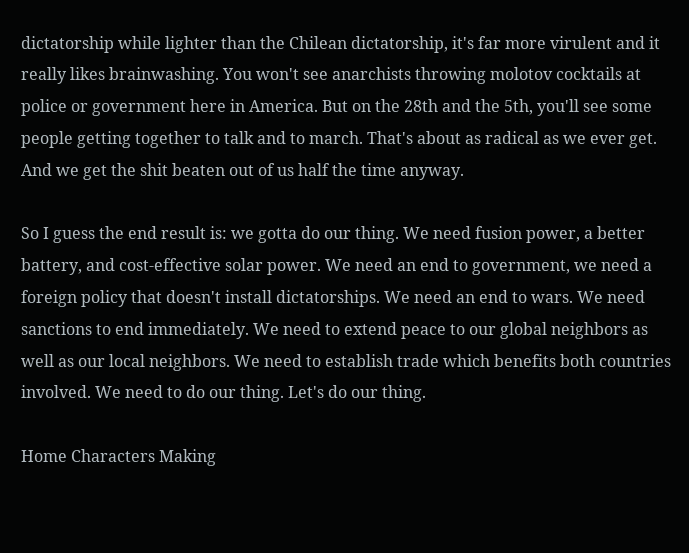dictatorship while lighter than the Chilean dictatorship, it's far more virulent and it really likes brainwashing. You won't see anarchists throwing molotov cocktails at police or government here in America. But on the 28th and the 5th, you'll see some people getting together to talk and to march. That's about as radical as we ever get. And we get the shit beaten out of us half the time anyway.

So I guess the end result is: we gotta do our thing. We need fusion power, a better battery, and cost-effective solar power. We need an end to government, we need a foreign policy that doesn't install dictatorships. We need an end to wars. We need sanctions to end immediately. We need to extend peace to our global neighbors as well as our local neighbors. We need to establish trade which benefits both countries involved. We need to do our thing. Let's do our thing.

Home Characters Making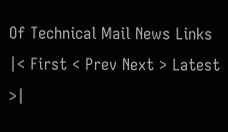Of Technical Mail News Links |< First < Prev Next > Latest >|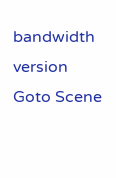bandwidth version Goto Scene